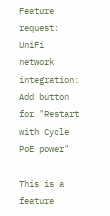Feature request: UniFi network integration: Add button for "Restart with Cycle PoE power"

This is a feature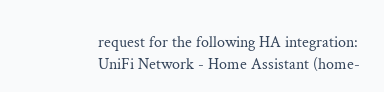request for the following HA integration:
UniFi Network - Home Assistant (home-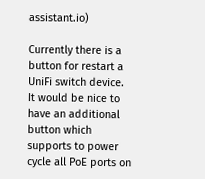assistant.io)

Currently there is a button for restart a UniFi switch device.
It would be nice to have an additional button which supports to power cycle all PoE ports on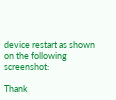device restart as shown on the following screenshot:

Thank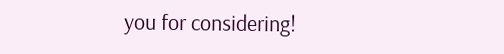you for considering!